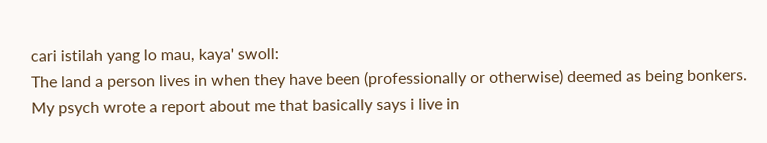cari istilah yang lo mau, kaya' swoll:
The land a person lives in when they have been (professionally or otherwise) deemed as being bonkers.
My psych wrote a report about me that basically says i live in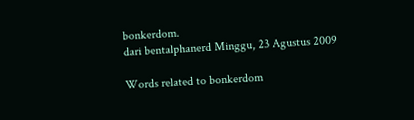bonkerdom.
dari bentalphanerd Minggu, 23 Agustus 2009

Words related to bonkerdom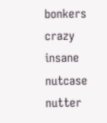bonkers crazy insane nutcase nutter